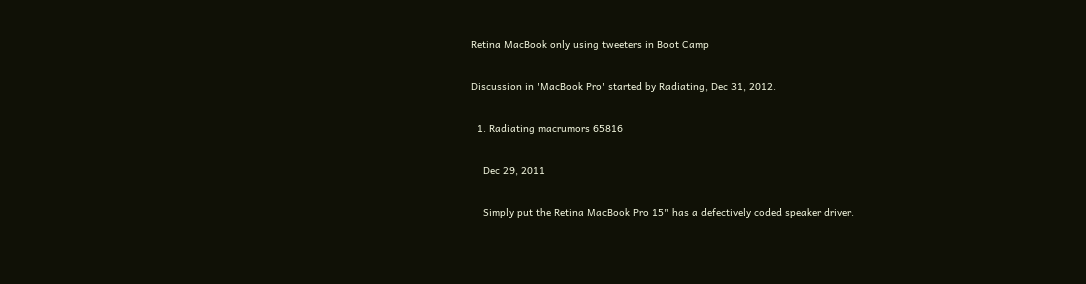Retina MacBook only using tweeters in Boot Camp

Discussion in 'MacBook Pro' started by Radiating, Dec 31, 2012.

  1. Radiating macrumors 65816

    Dec 29, 2011

    Simply put the Retina MacBook Pro 15" has a defectively coded speaker driver.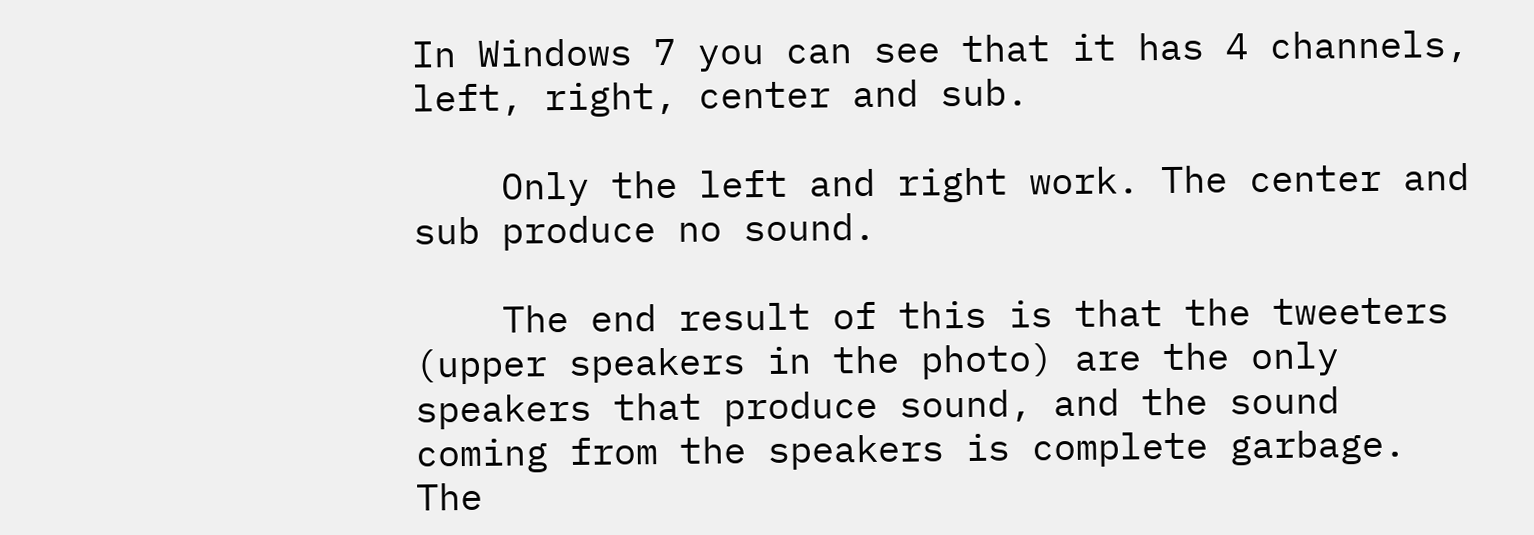In Windows 7 you can see that it has 4 channels, left, right, center and sub.

    Only the left and right work. The center and sub produce no sound.

    The end result of this is that the tweeters (upper speakers in the photo) are the only speakers that produce sound, and the sound coming from the speakers is complete garbage. The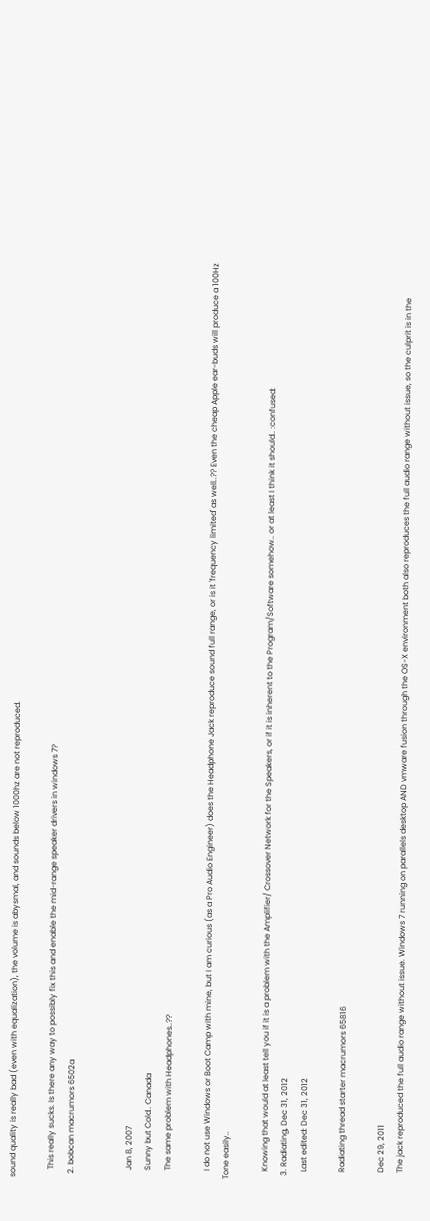sound quality is really bad (even with equalization), the volume is abysmal, and sounds below 1000hz are not reproduced.

    This really sucks. Is there any way to possibly fix this and enable the mid-range speaker drivers in windows 7?
  2. bobcan macrumors 6502a


    Jan 8, 2007
    Sunny but Cold.. Canada
    The same problem with Headphones..??

    I do not use Windows or Boot Camp with mine, but I am curious (as a Pro Audio Engineer) does the Headphone Jack reproduce sound full range, or is it 'frequency limited' as well..?? Even the cheap Apple ear-buds will produce a 100Hz Tone easily..

    Knowing that would at least tell you if it is a problem with the Amplifier/ Crossover Network for the Speakers, or if it is inherent to the Program/Software somehow.. or at least I think it should.. :confused:
  3. Radiating, Dec 31, 2012
    Last edited: Dec 31, 2012

    Radiating thread starter macrumors 65816

    Dec 29, 2011
    The jack reproduced the full audio range without issue. Windows 7 running on parallels desktop AND vmware fusion through the OS-X environment both also reproduces the full audio range without issue, so the culprit is in the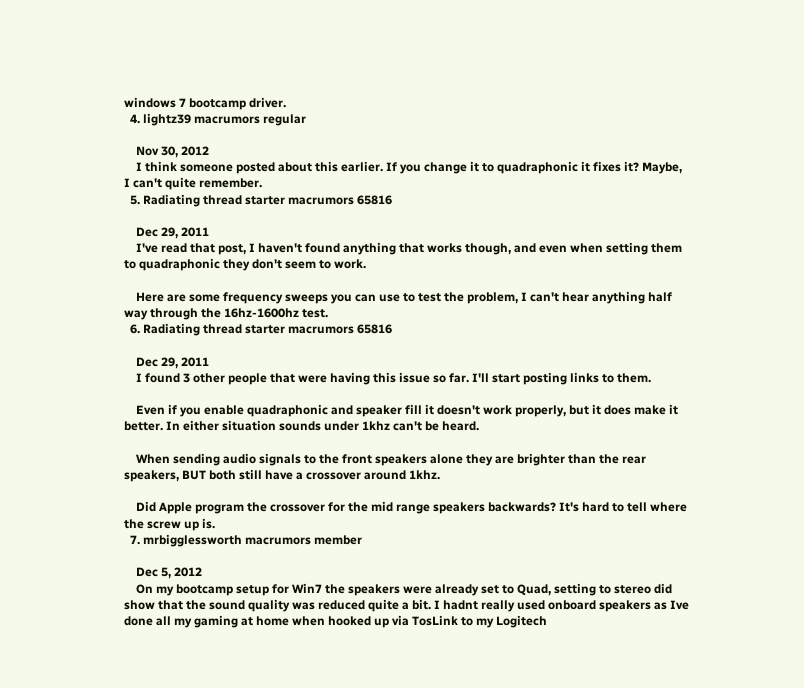windows 7 bootcamp driver.
  4. lightz39 macrumors regular

    Nov 30, 2012
    I think someone posted about this earlier. If you change it to quadraphonic it fixes it? Maybe, I can't quite remember.
  5. Radiating thread starter macrumors 65816

    Dec 29, 2011
    I've read that post, I haven't found anything that works though, and even when setting them to quadraphonic they don't seem to work.

    Here are some frequency sweeps you can use to test the problem, I can't hear anything half way through the 16hz-1600hz test.
  6. Radiating thread starter macrumors 65816

    Dec 29, 2011
    I found 3 other people that were having this issue so far. I'll start posting links to them.

    Even if you enable quadraphonic and speaker fill it doesn't work properly, but it does make it better. In either situation sounds under 1khz can't be heard.

    When sending audio signals to the front speakers alone they are brighter than the rear speakers, BUT both still have a crossover around 1khz.

    Did Apple program the crossover for the mid range speakers backwards? It's hard to tell where the screw up is.
  7. mrbigglessworth macrumors member

    Dec 5, 2012
    On my bootcamp setup for Win7 the speakers were already set to Quad, setting to stereo did show that the sound quality was reduced quite a bit. I hadnt really used onboard speakers as Ive done all my gaming at home when hooked up via TosLink to my Logitech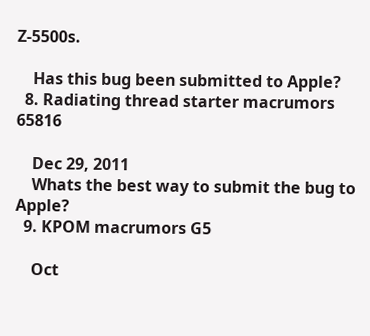Z-5500s.

    Has this bug been submitted to Apple?
  8. Radiating thread starter macrumors 65816

    Dec 29, 2011
    Whats the best way to submit the bug to Apple?
  9. KPOM macrumors G5

    Oct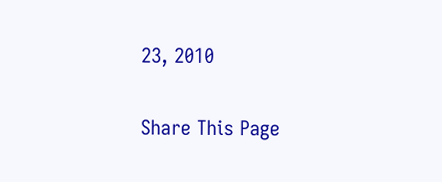23, 2010

Share This Page